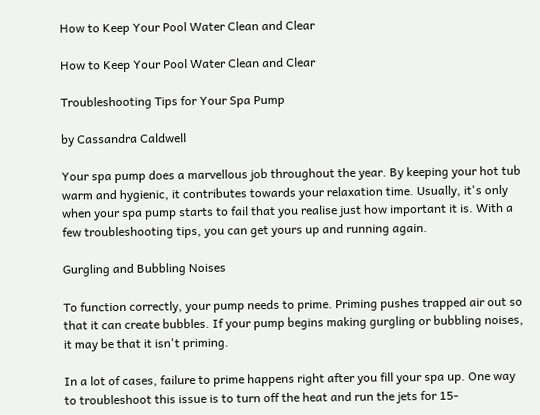How to Keep Your Pool Water Clean and Clear

How to Keep Your Pool Water Clean and Clear

Troubleshooting Tips for Your Spa Pump

by Cassandra Caldwell

Your spa pump does a marvellous job throughout the year. By keeping your hot tub warm and hygienic, it contributes towards your relaxation time. Usually, it's only when your spa pump starts to fail that you realise just how important it is. With a few troubleshooting tips, you can get yours up and running again.

Gurgling and Bubbling Noises

To function correctly, your pump needs to prime. Priming pushes trapped air out so that it can create bubbles. If your pump begins making gurgling or bubbling noises, it may be that it isn't priming.

In a lot of cases, failure to prime happens right after you fill your spa up. One way to troubleshoot this issue is to turn off the heat and run the jets for 15-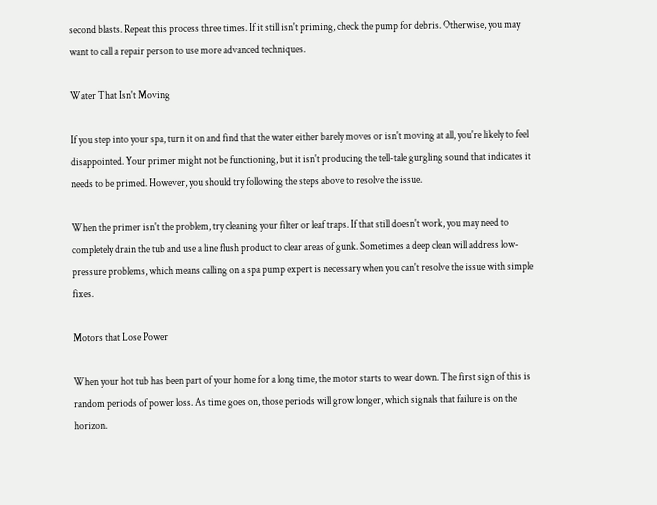second blasts. Repeat this process three times. If it still isn't priming, check the pump for debris. Otherwise, you may want to call a repair person to use more advanced techniques.

Water That Isn't Moving

If you step into your spa, turn it on and find that the water either barely moves or isn't moving at all, you're likely to feel disappointed. Your primer might not be functioning, but it isn't producing the tell-tale gurgling sound that indicates it needs to be primed. However, you should try following the steps above to resolve the issue.

When the primer isn't the problem, try cleaning your filter or leaf traps. If that still doesn't work, you may need to completely drain the tub and use a line flush product to clear areas of gunk. Sometimes a deep clean will address low-pressure problems, which means calling on a spa pump expert is necessary when you can't resolve the issue with simple fixes.

Motors that Lose Power

When your hot tub has been part of your home for a long time, the motor starts to wear down. The first sign of this is random periods of power loss. As time goes on, those periods will grow longer, which signals that failure is on the horizon.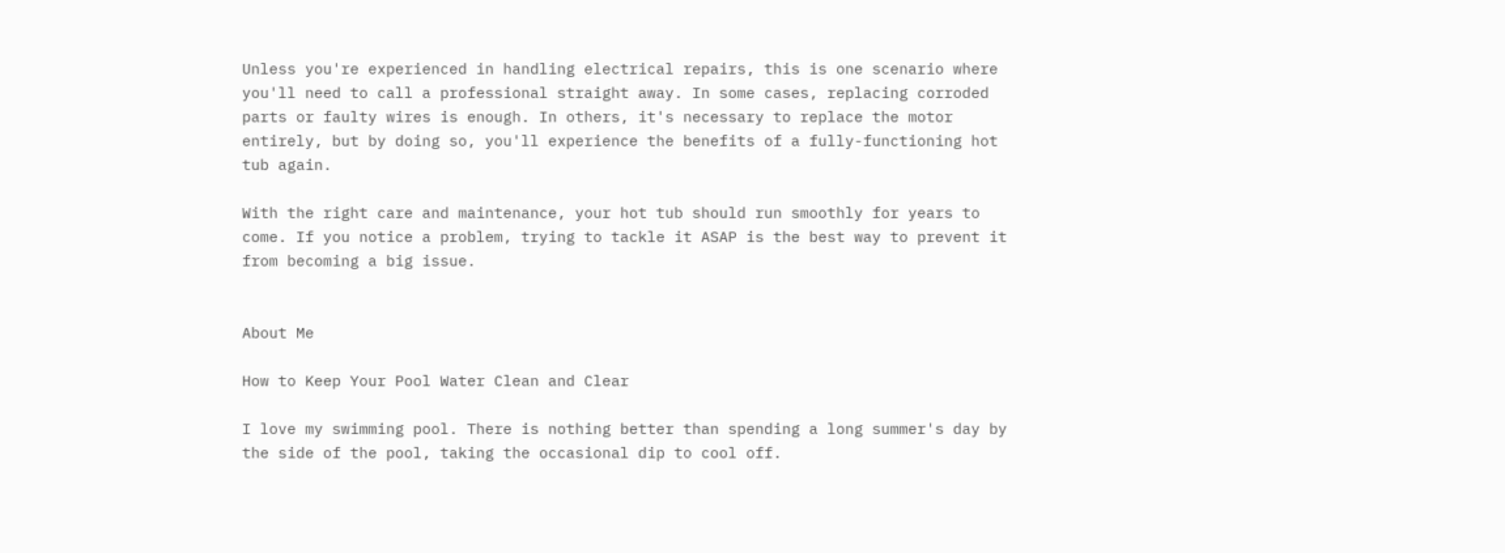Unless you're experienced in handling electrical repairs, this is one scenario where you'll need to call a professional straight away. In some cases, replacing corroded parts or faulty wires is enough. In others, it's necessary to replace the motor entirely, but by doing so, you'll experience the benefits of a fully-functioning hot tub again.

With the right care and maintenance, your hot tub should run smoothly for years to come. If you notice a problem, trying to tackle it ASAP is the best way to prevent it from becoming a big issue.


About Me

How to Keep Your Pool Water Clean and Clear

I love my swimming pool. There is nothing better than spending a long summer's day by the side of the pool, taking the occasional dip to cool off.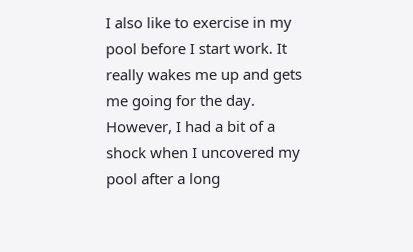I also like to exercise in my pool before I start work. It really wakes me up and gets me going for the day. However, I had a bit of a shock when I uncovered my pool after a long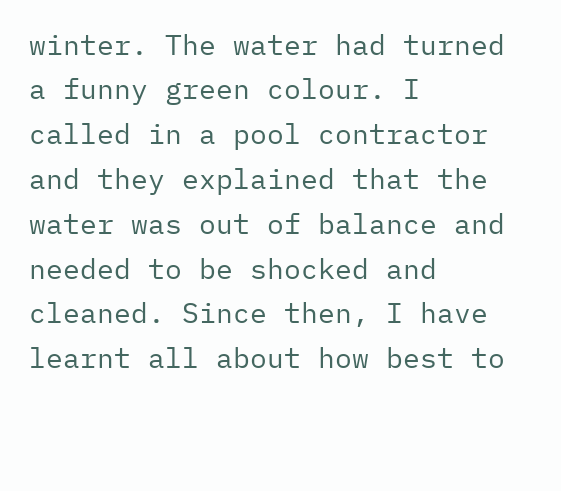winter. The water had turned a funny green colour. I called in a pool contractor and they explained that the water was out of balance and needed to be shocked and cleaned. Since then, I have learnt all about how best to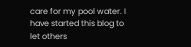care for my pool water. I have started this blog to let others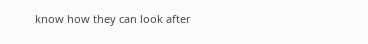know how they can look after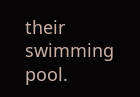their swimming pool.